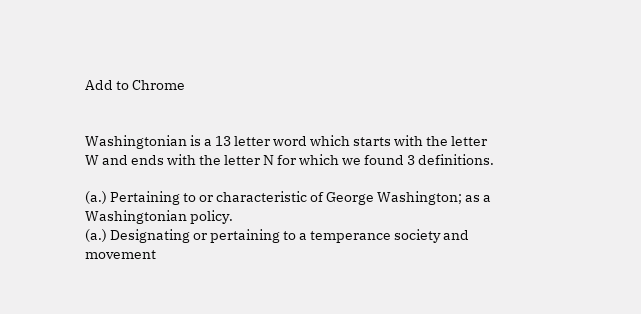Add to Chrome


Washingtonian is a 13 letter word which starts with the letter W and ends with the letter N for which we found 3 definitions.

(a.) Pertaining to or characteristic of George Washington; as a Washingtonian policy.
(a.) Designating or pertaining to a temperance society and movement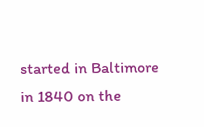started in Baltimore in 1840 on the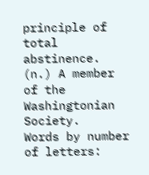principle of total abstinence.
(n.) A member of the Washingtonian Society.
Words by number of letters: